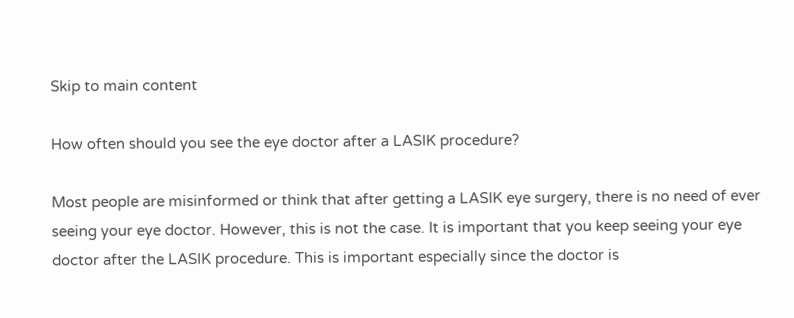Skip to main content

How often should you see the eye doctor after a LASIK procedure?

Most people are misinformed or think that after getting a LASIK eye surgery, there is no need of ever seeing your eye doctor. However, this is not the case. It is important that you keep seeing your eye doctor after the LASIK procedure. This is important especially since the doctor is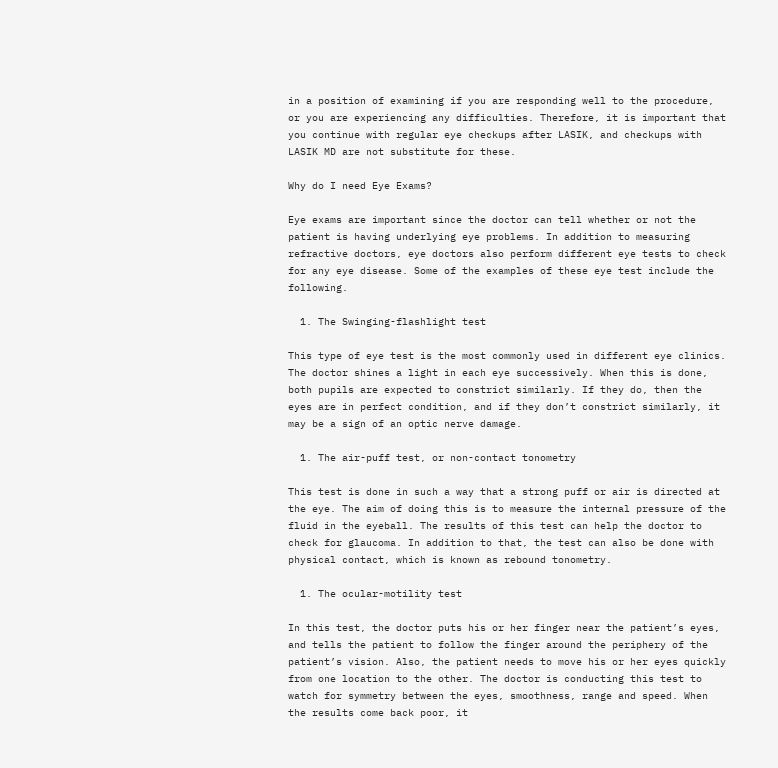in a position of examining if you are responding well to the procedure, or you are experiencing any difficulties. Therefore, it is important that you continue with regular eye checkups after LASIK, and checkups with LASIK MD are not substitute for these.

Why do I need Eye Exams?

Eye exams are important since the doctor can tell whether or not the patient is having underlying eye problems. In addition to measuring refractive doctors, eye doctors also perform different eye tests to check for any eye disease. Some of the examples of these eye test include the following.

  1. The Swinging-flashlight test

This type of eye test is the most commonly used in different eye clinics. The doctor shines a light in each eye successively. When this is done, both pupils are expected to constrict similarly. If they do, then the eyes are in perfect condition, and if they don’t constrict similarly, it may be a sign of an optic nerve damage.

  1. The air-puff test, or non-contact tonometry

This test is done in such a way that a strong puff or air is directed at the eye. The aim of doing this is to measure the internal pressure of the fluid in the eyeball. The results of this test can help the doctor to check for glaucoma. In addition to that, the test can also be done with physical contact, which is known as rebound tonometry.

  1. The ocular-motility test

In this test, the doctor puts his or her finger near the patient’s eyes, and tells the patient to follow the finger around the periphery of the patient’s vision. Also, the patient needs to move his or her eyes quickly from one location to the other. The doctor is conducting this test to watch for symmetry between the eyes, smoothness, range and speed. When the results come back poor, it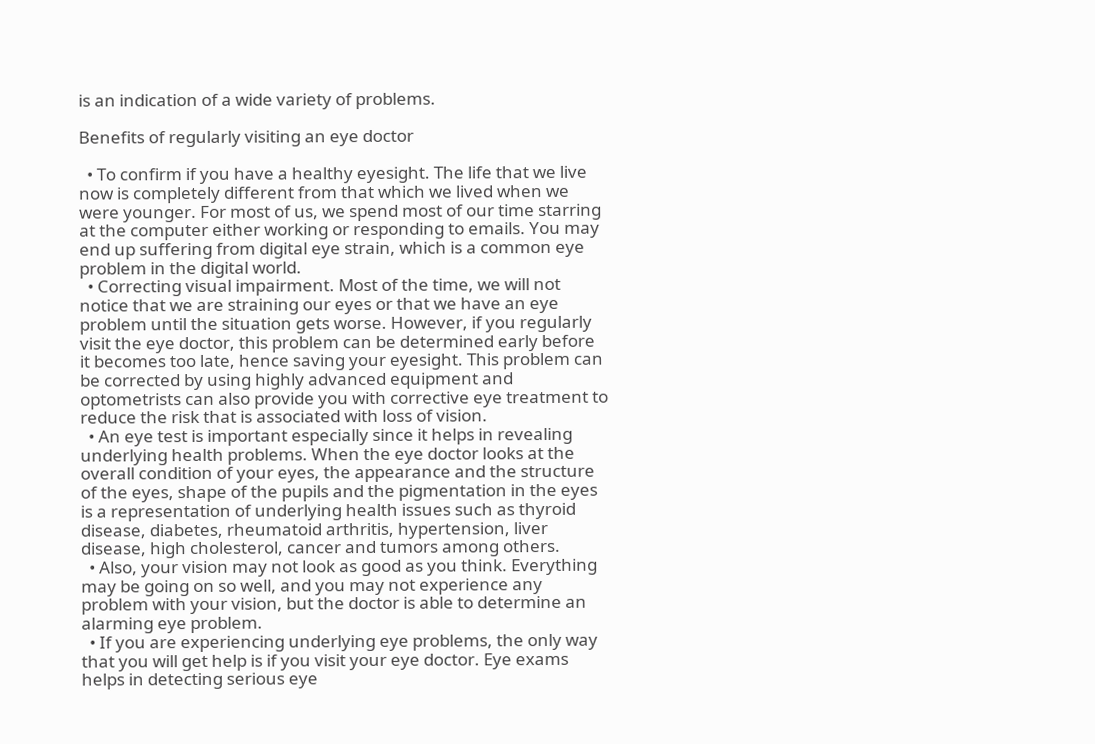is an indication of a wide variety of problems.

Benefits of regularly visiting an eye doctor

  • To confirm if you have a healthy eyesight. The life that we live now is completely different from that which we lived when we were younger. For most of us, we spend most of our time starring at the computer either working or responding to emails. You may end up suffering from digital eye strain, which is a common eye problem in the digital world.
  • Correcting visual impairment. Most of the time, we will not notice that we are straining our eyes or that we have an eye problem until the situation gets worse. However, if you regularly visit the eye doctor, this problem can be determined early before it becomes too late, hence saving your eyesight. This problem can be corrected by using highly advanced equipment and optometrists can also provide you with corrective eye treatment to reduce the risk that is associated with loss of vision.
  • An eye test is important especially since it helps in revealing underlying health problems. When the eye doctor looks at the overall condition of your eyes, the appearance and the structure of the eyes, shape of the pupils and the pigmentation in the eyes is a representation of underlying health issues such as thyroid disease, diabetes, rheumatoid arthritis, hypertension, liver disease, high cholesterol, cancer and tumors among others.
  • Also, your vision may not look as good as you think. Everything may be going on so well, and you may not experience any problem with your vision, but the doctor is able to determine an alarming eye problem.
  • If you are experiencing underlying eye problems, the only way that you will get help is if you visit your eye doctor. Eye exams helps in detecting serious eye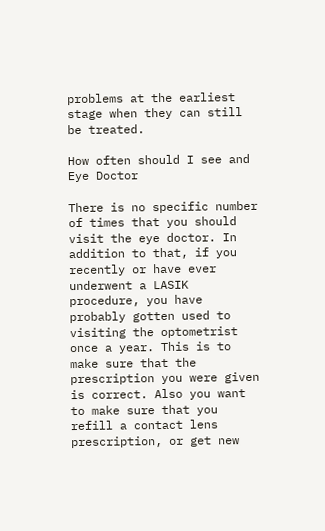problems at the earliest stage when they can still be treated.

How often should I see and Eye Doctor

There is no specific number of times that you should visit the eye doctor. In addition to that, if you recently or have ever underwent a LASIK procedure, you have probably gotten used to visiting the optometrist once a year. This is to make sure that the prescription you were given is correct. Also you want to make sure that you refill a contact lens prescription, or get new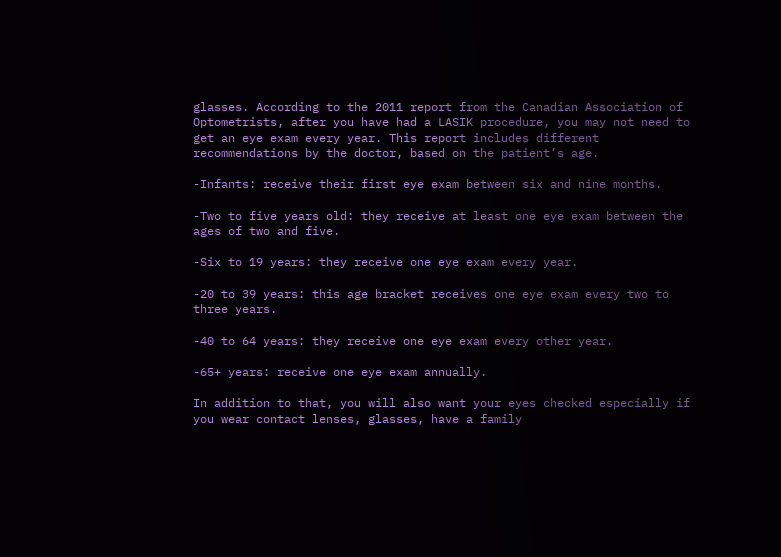glasses. According to the 2011 report from the Canadian Association of Optometrists, after you have had a LASIK procedure, you may not need to get an eye exam every year. This report includes different recommendations by the doctor, based on the patient’s age.

-Infants: receive their first eye exam between six and nine months.

-Two to five years old: they receive at least one eye exam between the ages of two and five.

-Six to 19 years: they receive one eye exam every year.

-20 to 39 years: this age bracket receives one eye exam every two to three years.

-40 to 64 years: they receive one eye exam every other year.

-65+ years: receive one eye exam annually.

In addition to that, you will also want your eyes checked especially if you wear contact lenses, glasses, have a family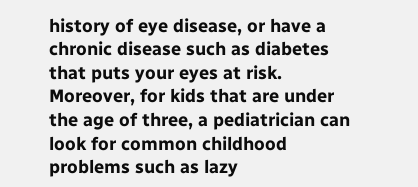history of eye disease, or have a chronic disease such as diabetes that puts your eyes at risk. Moreover, for kids that are under the age of three, a pediatrician can look for common childhood problems such as lazy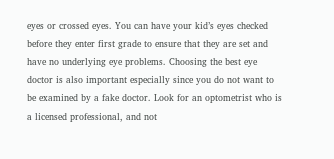eyes or crossed eyes. You can have your kid’s eyes checked before they enter first grade to ensure that they are set and have no underlying eye problems. Choosing the best eye doctor is also important especially since you do not want to be examined by a fake doctor. Look for an optometrist who is a licensed professional, and not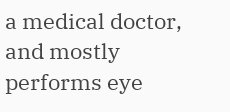a medical doctor, and mostly performs eye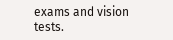exams and vision tests.